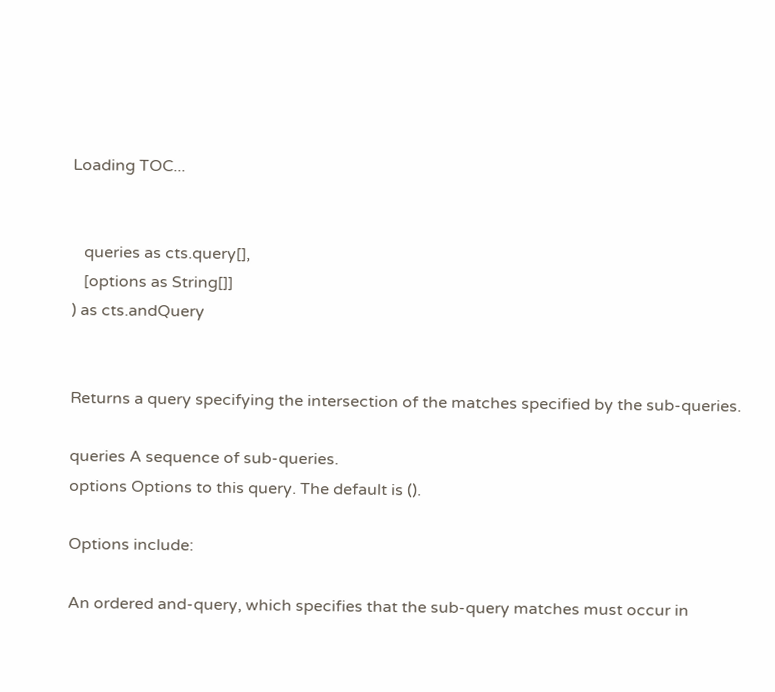Loading TOC...


   queries as cts.query[],
   [options as String[]]
) as cts.andQuery


Returns a query specifying the intersection of the matches specified by the sub-queries.

queries A sequence of sub-queries.
options Options to this query. The default is ().

Options include:

An ordered and-query, which specifies that the sub-query matches must occur in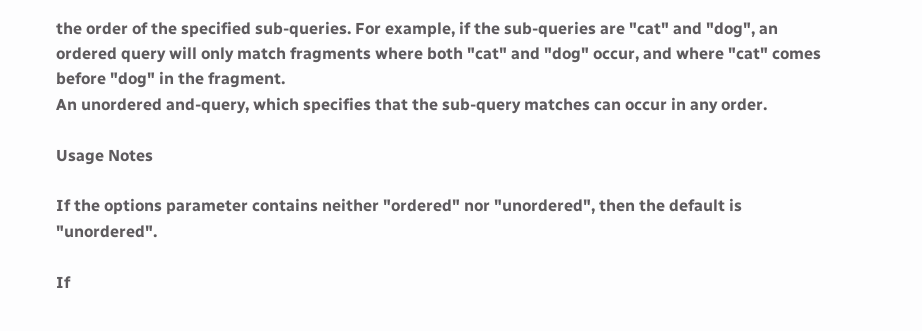the order of the specified sub-queries. For example, if the sub-queries are "cat" and "dog", an ordered query will only match fragments where both "cat" and "dog" occur, and where "cat" comes before "dog" in the fragment.
An unordered and-query, which specifies that the sub-query matches can occur in any order.

Usage Notes

If the options parameter contains neither "ordered" nor "unordered", then the default is "unordered".

If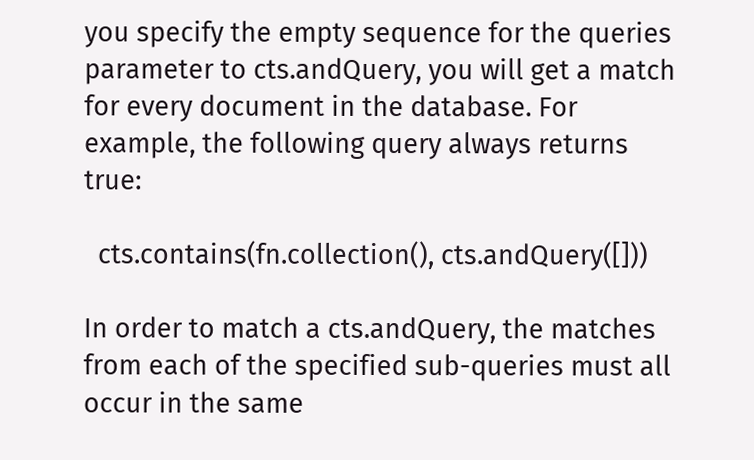you specify the empty sequence for the queries parameter to cts.andQuery, you will get a match for every document in the database. For example, the following query always returns true:

  cts.contains(fn.collection(), cts.andQuery([]))

In order to match a cts.andQuery, the matches from each of the specified sub-queries must all occur in the same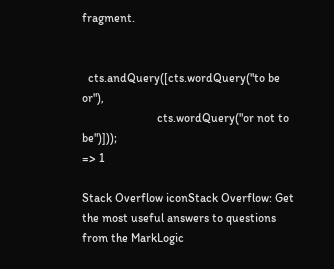fragment.


  cts.andQuery([cts.wordQuery("to be or"),
                         cts.wordQuery("or not to be")]));
=> 1

Stack Overflow iconStack Overflow: Get the most useful answers to questions from the MarkLogic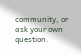community, or ask your own question.